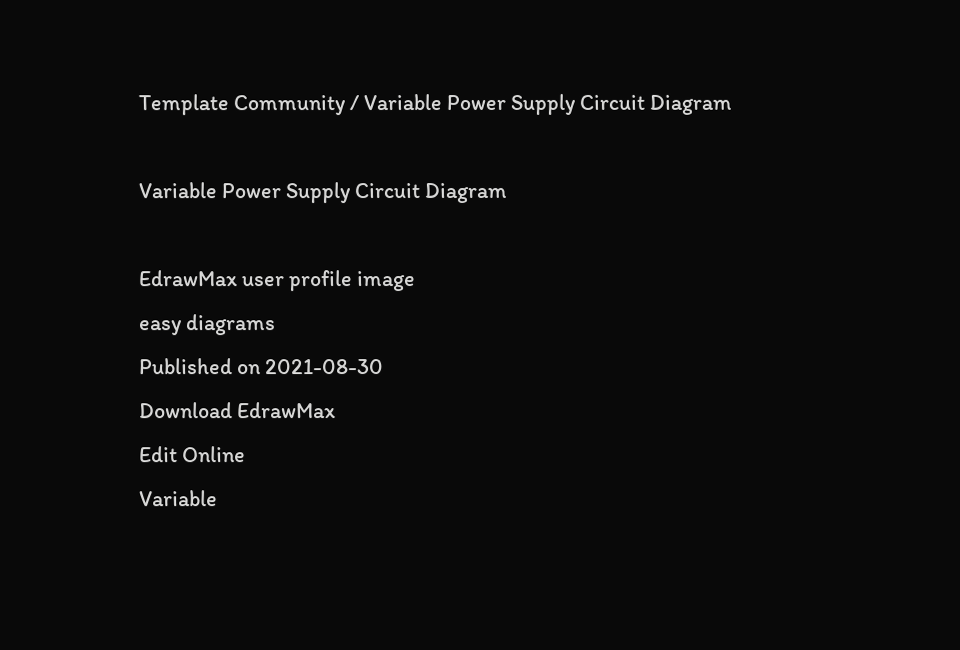Template Community / Variable Power Supply Circuit Diagram

Variable Power Supply Circuit Diagram

EdrawMax user profile image
easy diagrams
Published on 2021-08-30
Download EdrawMax
Edit Online
Variable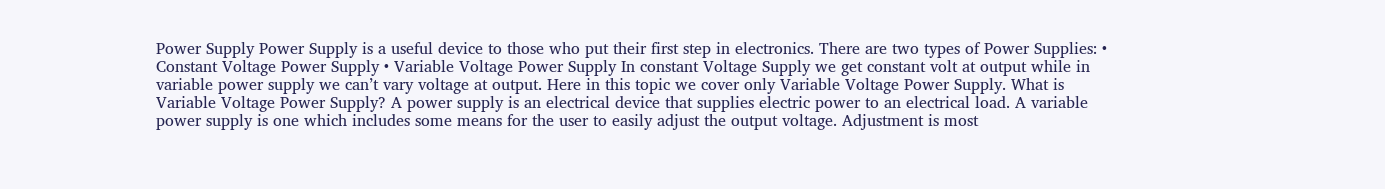Power Supply Power Supply is a useful device to those who put their first step in electronics. There are two types of Power Supplies: • Constant Voltage Power Supply • Variable Voltage Power Supply In constant Voltage Supply we get constant volt at output while in variable power supply we can’t vary voltage at output. Here in this topic we cover only Variable Voltage Power Supply. What is Variable Voltage Power Supply? A power supply is an electrical device that supplies electric power to an electrical load. A variable power supply is one which includes some means for the user to easily adjust the output voltage. Adjustment is most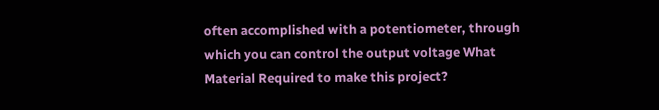often accomplished with a potentiometer, through which you can control the output voltage What Material Required to make this project?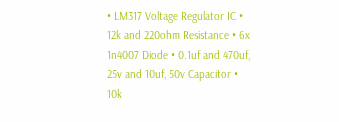• LM317 Voltage Regulator IC • 12k and 220ohm Resistance • 6x 1n4007 Diode • 0.1uf and 470uf, 25v and 10uf, 50v Capacitor • 10k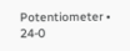Potentiometer • 24-0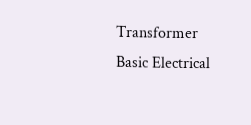Transformer
Basic Electrical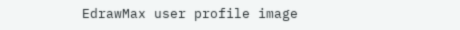EdrawMax user profile image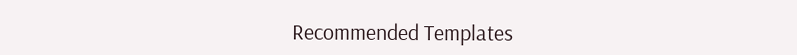Recommended Templates